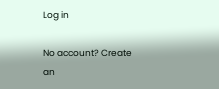Log in

No account? Create an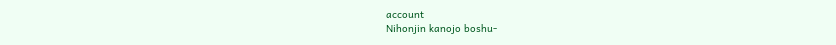account
Nihonjin kanojo boshu-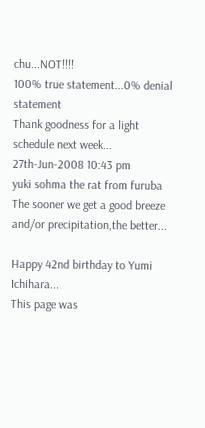chu...NOT!!!!
100% true statement...0% denial statement
Thank goodness for a light schedule next week...
27th-Jun-2008 10:43 pm
yuki sohma the rat from furuba
The sooner we get a good breeze and/or precipitation,the better...

Happy 42nd birthday to Yumi Ichihara...
This page was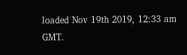loaded Nov 19th 2019, 12:33 am GMT.